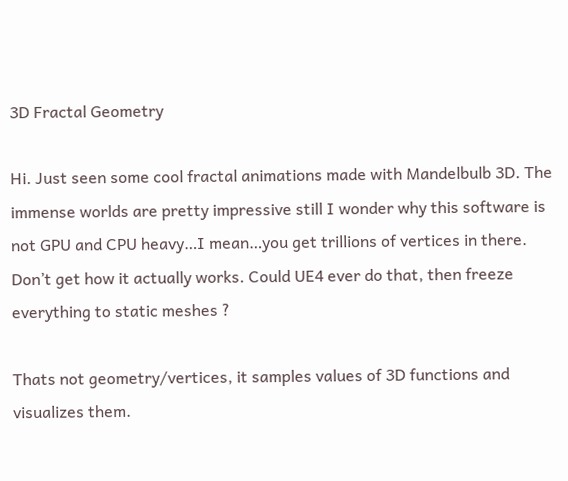3D Fractal Geometry

Hi. Just seen some cool fractal animations made with Mandelbulb 3D. The immense worlds are pretty impressive still I wonder why this software is not GPU and CPU heavy…I mean…you get trillions of vertices in there. Don’t get how it actually works. Could UE4 ever do that, then freeze everything to static meshes ?

Thats not geometry/vertices, it samples values of 3D functions and visualizes them.